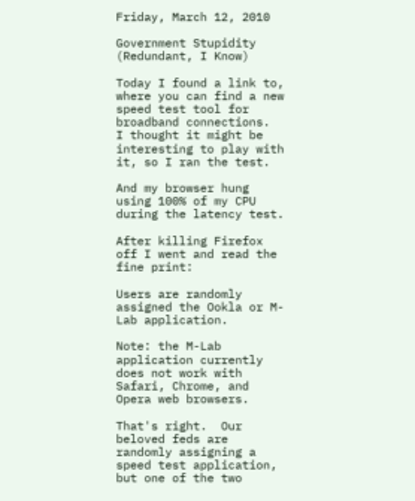Friday, March 12, 2010

Government Stupidity (Redundant, I Know)

Today I found a link to, where you can find a new speed test tool for broadband connections.  I thought it might be interesting to play with it, so I ran the test.

And my browser hung using 100% of my CPU during the latency test.

After killing Firefox off I went and read the fine print:

Users are randomly assigned the Ookla or M-Lab application.

Note: the M-Lab application currently does not work with Safari, Chrome, and Opera web browsers.

That's right.  Our beloved feds are randomly assigning a speed test application, but one of the two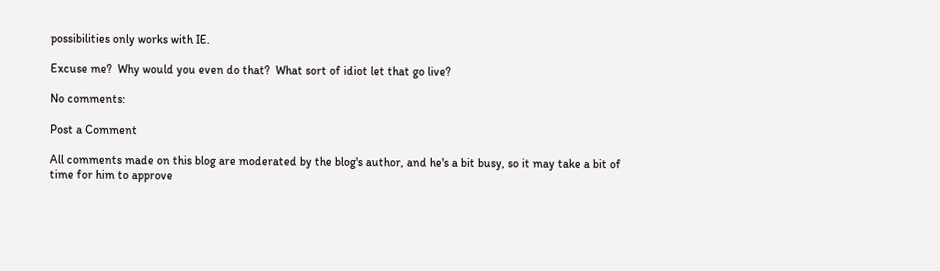possibilities only works with IE.

Excuse me?  Why would you even do that?  What sort of idiot let that go live?

No comments:

Post a Comment

All comments made on this blog are moderated by the blog's author, and he's a bit busy, so it may take a bit of time for him to approve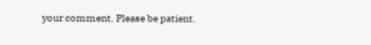your comment. Please be patient.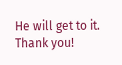He will get to it. Thank you!